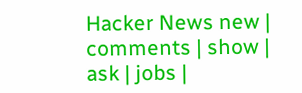Hacker News new | comments | show | ask | jobs |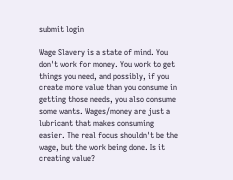submit login

Wage Slavery is a state of mind. You don't work for money. You work to get things you need, and possibly, if you create more value than you consume in getting those needs, you also consume some wants. Wages/money are just a lubricant that makes consuming easier. The real focus shouldn't be the wage, but the work being done. Is it creating value?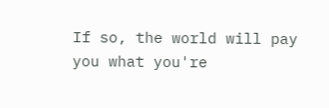If so, the world will pay you what you're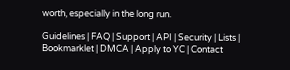worth, especially in the long run.

Guidelines | FAQ | Support | API | Security | Lists | Bookmarklet | DMCA | Apply to YC | Contact